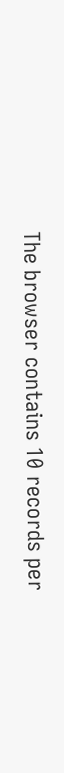The browser contains 10 records per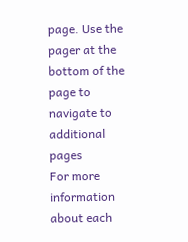page. Use the pager at the bottom of the page to navigate to additional pages
For more information about each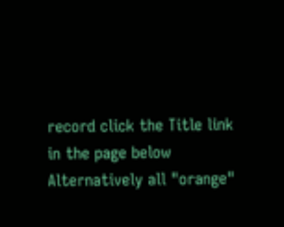record click the Title link in the page below
Alternatively all "orange"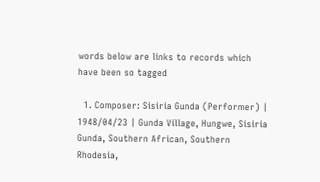words below are links to records which have been so tagged

  1. Composer: Sisiria Gunda (Performer) | 1948/04/23 | Gunda Village, Hungwe, Sisiria Gunda, Southern African, Southern Rhodesia,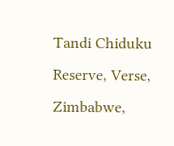Tandi Chiduku Reserve, Verse, Zimbabwe,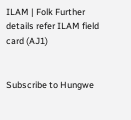ILAM | Folk Further details refer ILAM field card (AJ1)


Subscribe to Hungwe